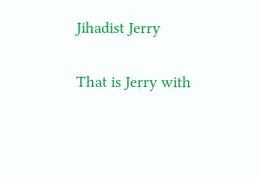Jihadist Jerry

That is Jerry with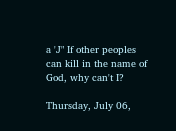a 'J" If other peoples can kill in the name of God, why can't I?

Thursday, July 06,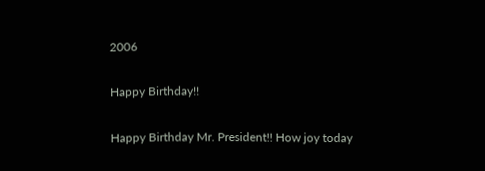2006

Happy Birthday!!

Happy Birthday Mr. President!! How joy today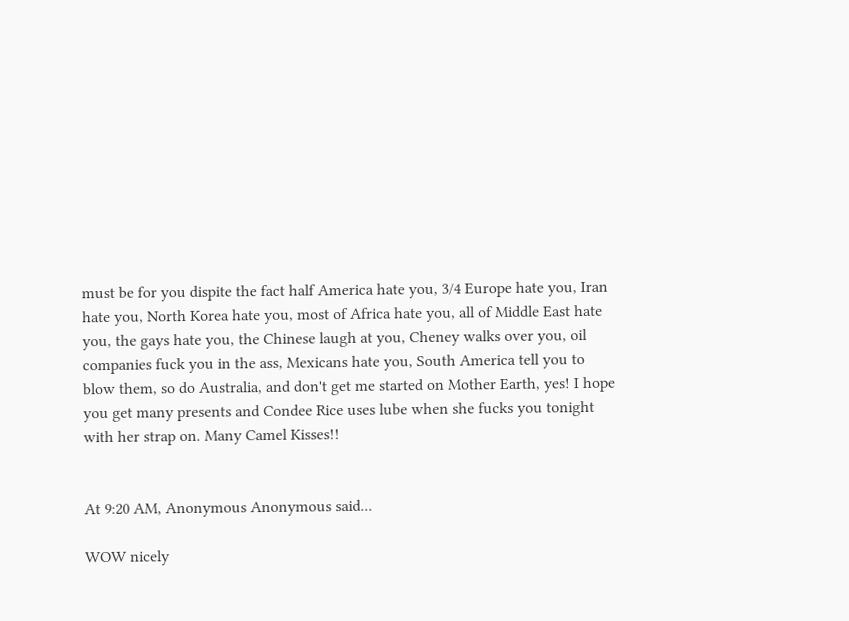must be for you dispite the fact half America hate you, 3/4 Europe hate you, Iran hate you, North Korea hate you, most of Africa hate you, all of Middle East hate you, the gays hate you, the Chinese laugh at you, Cheney walks over you, oil companies fuck you in the ass, Mexicans hate you, South America tell you to blow them, so do Australia, and don't get me started on Mother Earth, yes! I hope you get many presents and Condee Rice uses lube when she fucks you tonight with her strap on. Many Camel Kisses!!


At 9:20 AM, Anonymous Anonymous said...

WOW nicely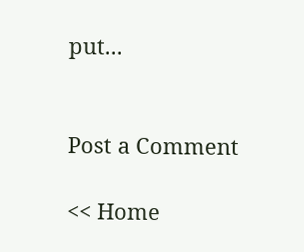put...


Post a Comment

<< Home